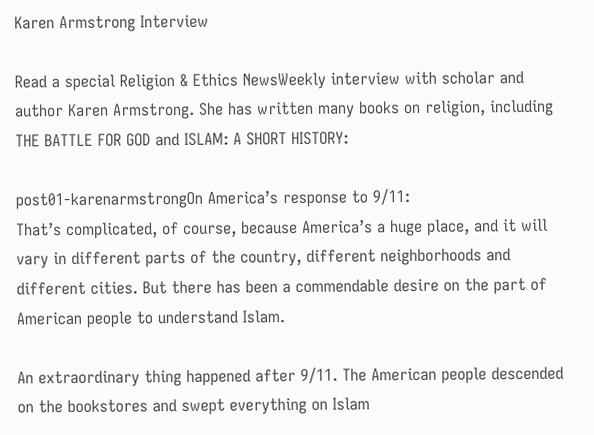Karen Armstrong Interview

Read a special Religion & Ethics NewsWeekly interview with scholar and author Karen Armstrong. She has written many books on religion, including THE BATTLE FOR GOD and ISLAM: A SHORT HISTORY:

post01-karenarmstrongOn America’s response to 9/11:
That’s complicated, of course, because America’s a huge place, and it will vary in different parts of the country, different neighborhoods and different cities. But there has been a commendable desire on the part of American people to understand Islam.

An extraordinary thing happened after 9/11. The American people descended on the bookstores and swept everything on Islam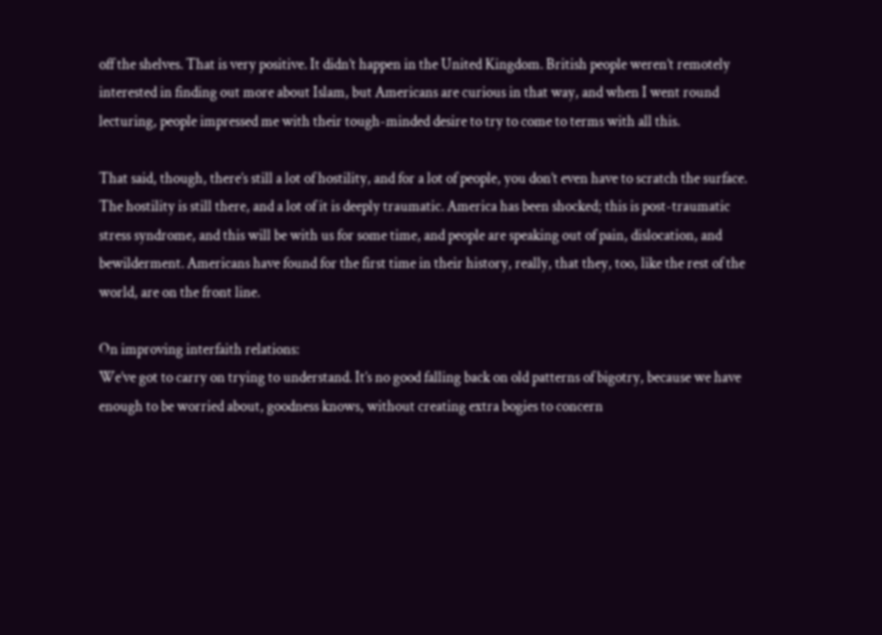off the shelves. That is very positive. It didn’t happen in the United Kingdom. British people weren’t remotely interested in finding out more about Islam, but Americans are curious in that way, and when I went round lecturing, people impressed me with their tough-minded desire to try to come to terms with all this.

That said, though, there’s still a lot of hostility, and for a lot of people, you don’t even have to scratch the surface. The hostility is still there, and a lot of it is deeply traumatic. America has been shocked; this is post-traumatic stress syndrome, and this will be with us for some time, and people are speaking out of pain, dislocation, and bewilderment. Americans have found for the first time in their history, really, that they, too, like the rest of the world, are on the front line.

On improving interfaith relations:
We’ve got to carry on trying to understand. It’s no good falling back on old patterns of bigotry, because we have enough to be worried about, goodness knows, without creating extra bogies to concern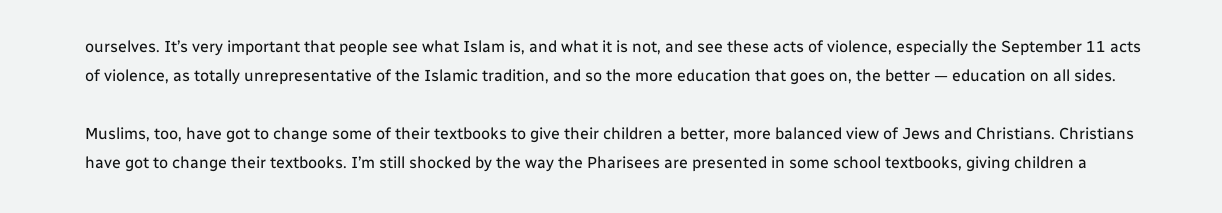ourselves. It’s very important that people see what Islam is, and what it is not, and see these acts of violence, especially the September 11 acts of violence, as totally unrepresentative of the Islamic tradition, and so the more education that goes on, the better — education on all sides.

Muslims, too, have got to change some of their textbooks to give their children a better, more balanced view of Jews and Christians. Christians have got to change their textbooks. I’m still shocked by the way the Pharisees are presented in some school textbooks, giving children a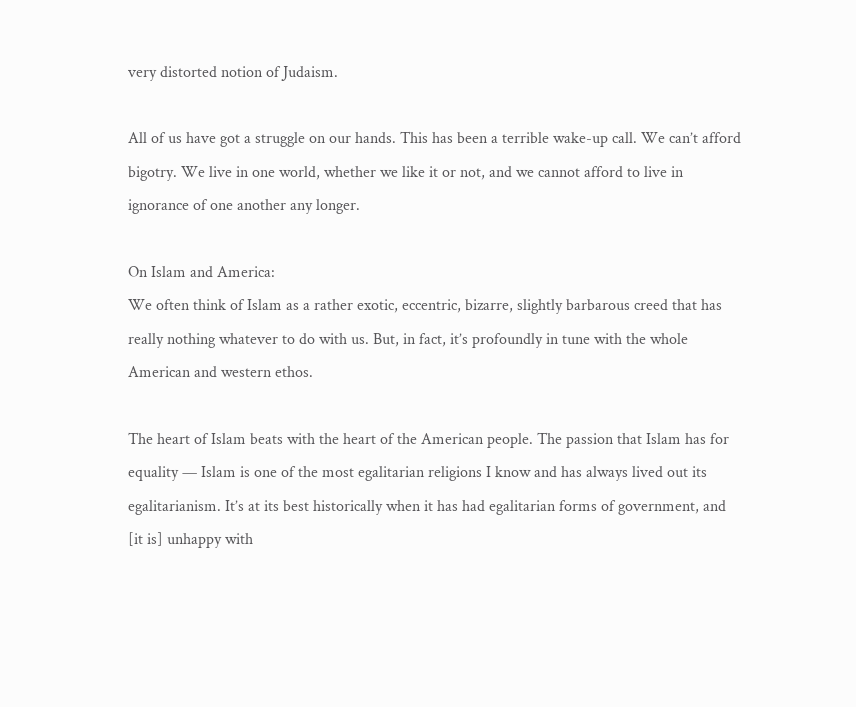very distorted notion of Judaism.

All of us have got a struggle on our hands. This has been a terrible wake-up call. We can’t afford bigotry. We live in one world, whether we like it or not, and we cannot afford to live in ignorance of one another any longer.

On Islam and America:
We often think of Islam as a rather exotic, eccentric, bizarre, slightly barbarous creed that has really nothing whatever to do with us. But, in fact, it’s profoundly in tune with the whole American and western ethos.

The heart of Islam beats with the heart of the American people. The passion that Islam has for equality — Islam is one of the most egalitarian religions I know and has always lived out its egalitarianism. It’s at its best historically when it has had egalitarian forms of government, and [it is] unhappy with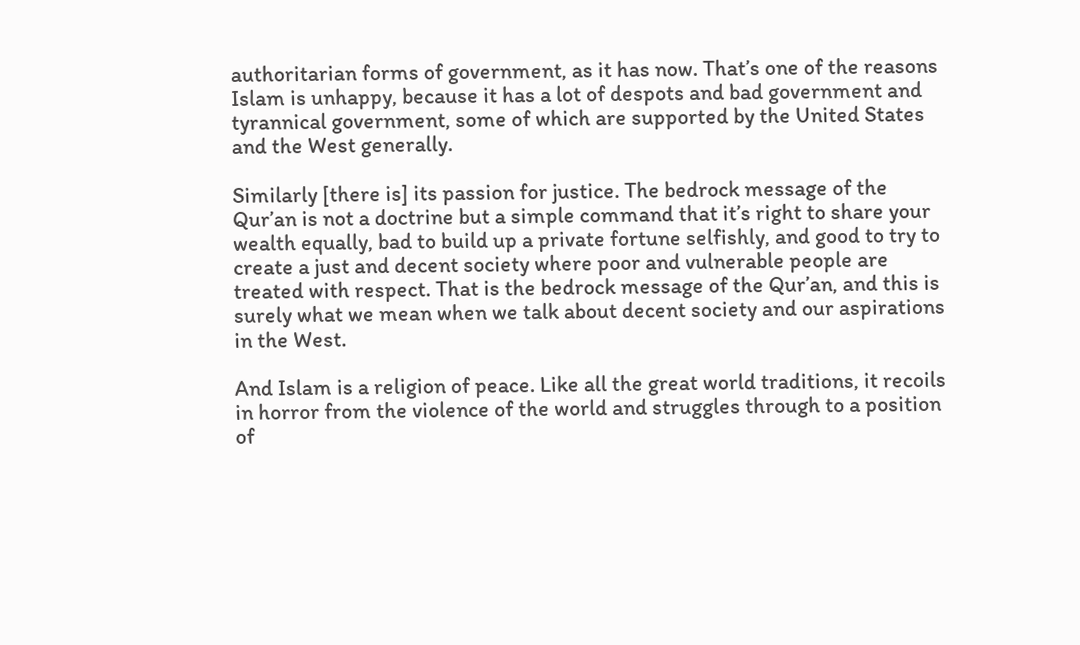authoritarian forms of government, as it has now. That’s one of the reasons Islam is unhappy, because it has a lot of despots and bad government and tyrannical government, some of which are supported by the United States and the West generally.

Similarly [there is] its passion for justice. The bedrock message of the Qur’an is not a doctrine but a simple command that it’s right to share your wealth equally, bad to build up a private fortune selfishly, and good to try to create a just and decent society where poor and vulnerable people are treated with respect. That is the bedrock message of the Qur’an, and this is surely what we mean when we talk about decent society and our aspirations in the West.

And Islam is a religion of peace. Like all the great world traditions, it recoils in horror from the violence of the world and struggles through to a position of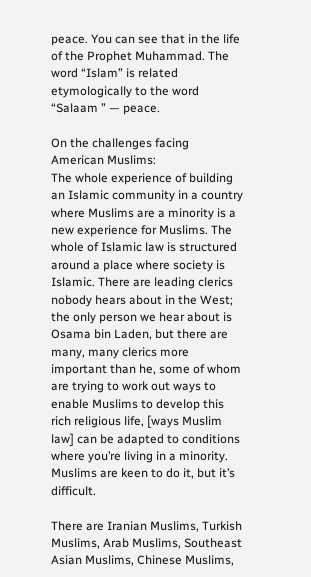peace. You can see that in the life of the Prophet Muhammad. The word “Islam” is related etymologically to the word “Salaam ” — peace.

On the challenges facing American Muslims:
The whole experience of building an Islamic community in a country where Muslims are a minority is a new experience for Muslims. The whole of Islamic law is structured around a place where society is Islamic. There are leading clerics nobody hears about in the West; the only person we hear about is Osama bin Laden, but there are many, many clerics more important than he, some of whom are trying to work out ways to enable Muslims to develop this rich religious life, [ways Muslim law] can be adapted to conditions where you’re living in a minority. Muslims are keen to do it, but it’s difficult.

There are Iranian Muslims, Turkish Muslims, Arab Muslims, Southeast Asian Muslims, Chinese Muslims,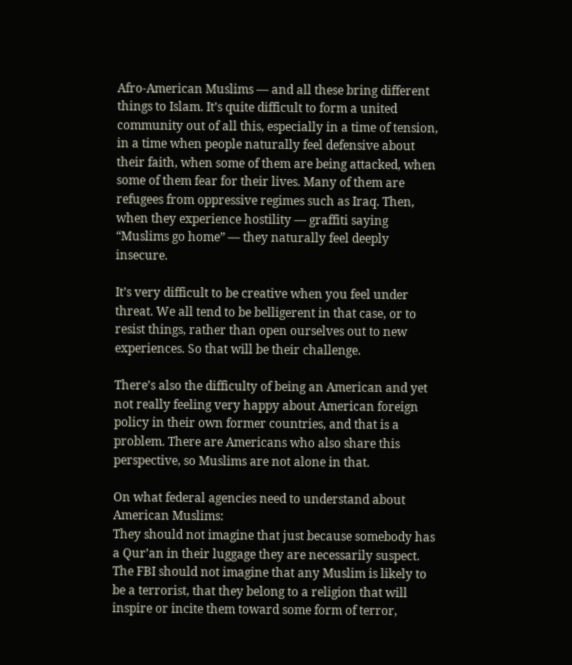Afro-American Muslims — and all these bring different things to Islam. It’s quite difficult to form a united community out of all this, especially in a time of tension, in a time when people naturally feel defensive about their faith, when some of them are being attacked, when some of them fear for their lives. Many of them are refugees from oppressive regimes such as Iraq. Then, when they experience hostility — graffiti saying “Muslims go home” — they naturally feel deeply insecure.

It’s very difficult to be creative when you feel under threat. We all tend to be belligerent in that case, or to resist things, rather than open ourselves out to new experiences. So that will be their challenge.

There’s also the difficulty of being an American and yet not really feeling very happy about American foreign policy in their own former countries, and that is a problem. There are Americans who also share this perspective, so Muslims are not alone in that.

On what federal agencies need to understand about American Muslims:
They should not imagine that just because somebody has a Qur’an in their luggage they are necessarily suspect. The FBI should not imagine that any Muslim is likely to be a terrorist, that they belong to a religion that will inspire or incite them toward some form of terror,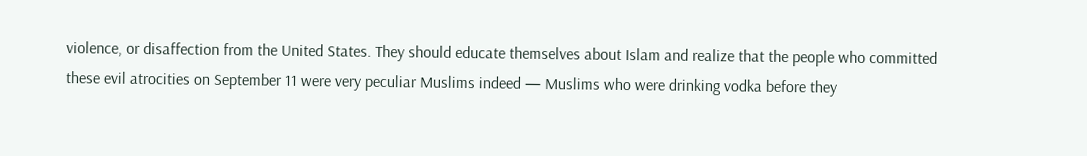violence, or disaffection from the United States. They should educate themselves about Islam and realize that the people who committed these evil atrocities on September 11 were very peculiar Muslims indeed — Muslims who were drinking vodka before they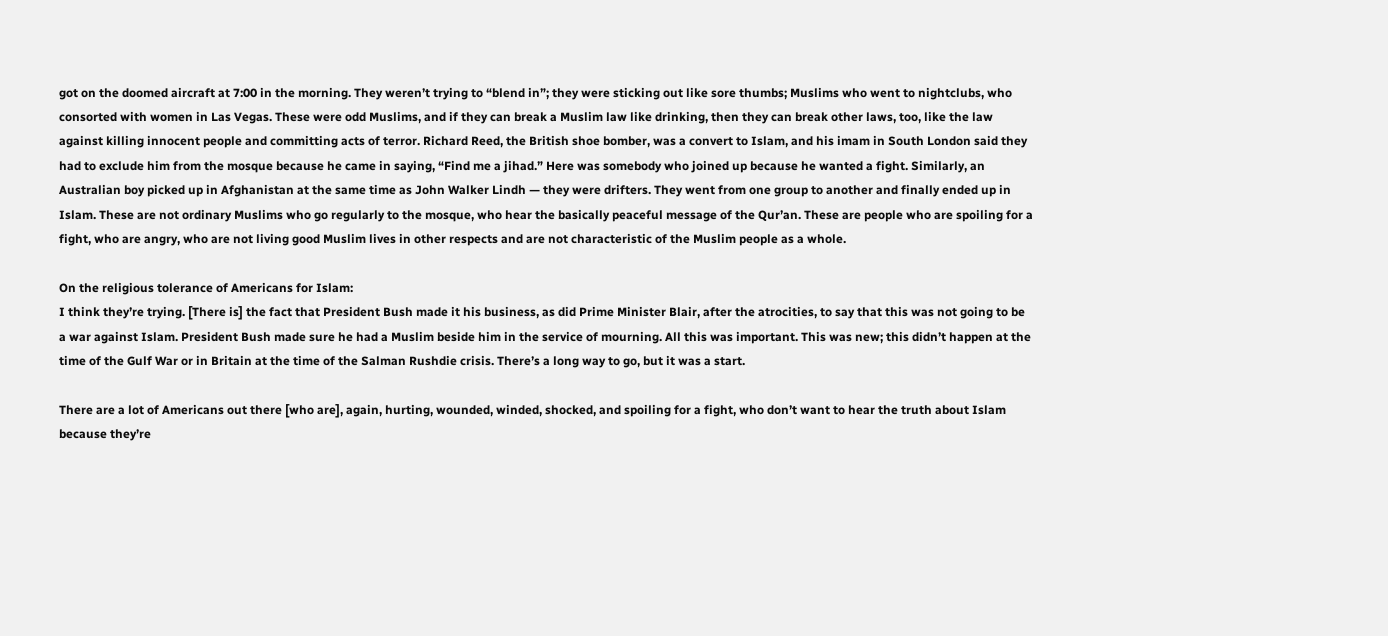got on the doomed aircraft at 7:00 in the morning. They weren’t trying to “blend in”; they were sticking out like sore thumbs; Muslims who went to nightclubs, who consorted with women in Las Vegas. These were odd Muslims, and if they can break a Muslim law like drinking, then they can break other laws, too, like the law against killing innocent people and committing acts of terror. Richard Reed, the British shoe bomber, was a convert to Islam, and his imam in South London said they had to exclude him from the mosque because he came in saying, “Find me a jihad.” Here was somebody who joined up because he wanted a fight. Similarly, an Australian boy picked up in Afghanistan at the same time as John Walker Lindh — they were drifters. They went from one group to another and finally ended up in Islam. These are not ordinary Muslims who go regularly to the mosque, who hear the basically peaceful message of the Qur’an. These are people who are spoiling for a fight, who are angry, who are not living good Muslim lives in other respects and are not characteristic of the Muslim people as a whole.

On the religious tolerance of Americans for Islam:
I think they’re trying. [There is] the fact that President Bush made it his business, as did Prime Minister Blair, after the atrocities, to say that this was not going to be a war against Islam. President Bush made sure he had a Muslim beside him in the service of mourning. All this was important. This was new; this didn’t happen at the time of the Gulf War or in Britain at the time of the Salman Rushdie crisis. There’s a long way to go, but it was a start.

There are a lot of Americans out there [who are], again, hurting, wounded, winded, shocked, and spoiling for a fight, who don’t want to hear the truth about Islam because they’re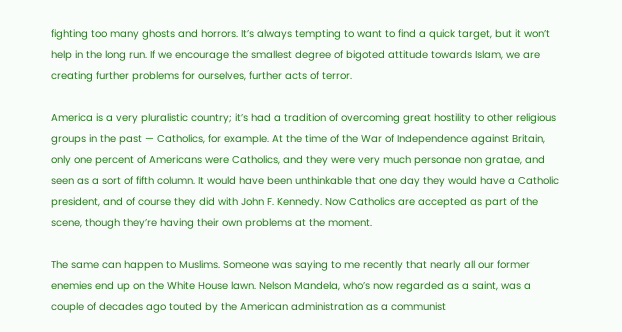fighting too many ghosts and horrors. It’s always tempting to want to find a quick target, but it won’t help in the long run. If we encourage the smallest degree of bigoted attitude towards Islam, we are creating further problems for ourselves, further acts of terror.

America is a very pluralistic country; it’s had a tradition of overcoming great hostility to other religious groups in the past — Catholics, for example. At the time of the War of Independence against Britain, only one percent of Americans were Catholics, and they were very much personae non gratae, and seen as a sort of fifth column. It would have been unthinkable that one day they would have a Catholic president, and of course they did with John F. Kennedy. Now Catholics are accepted as part of the scene, though they’re having their own problems at the moment.

The same can happen to Muslims. Someone was saying to me recently that nearly all our former enemies end up on the White House lawn. Nelson Mandela, who’s now regarded as a saint, was a couple of decades ago touted by the American administration as a communist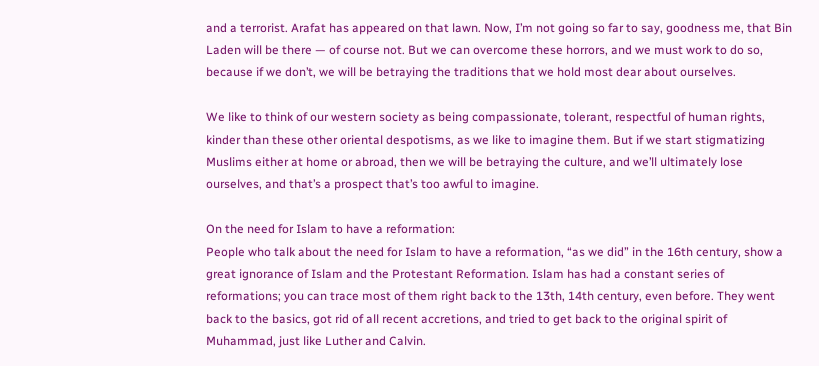and a terrorist. Arafat has appeared on that lawn. Now, I’m not going so far to say, goodness me, that Bin Laden will be there — of course not. But we can overcome these horrors, and we must work to do so, because if we don’t, we will be betraying the traditions that we hold most dear about ourselves.

We like to think of our western society as being compassionate, tolerant, respectful of human rights, kinder than these other oriental despotisms, as we like to imagine them. But if we start stigmatizing Muslims either at home or abroad, then we will be betraying the culture, and we’ll ultimately lose ourselves, and that’s a prospect that’s too awful to imagine.

On the need for Islam to have a reformation:
People who talk about the need for Islam to have a reformation, “as we did” in the 16th century, show a great ignorance of Islam and the Protestant Reformation. Islam has had a constant series of reformations; you can trace most of them right back to the 13th, 14th century, even before. They went back to the basics, got rid of all recent accretions, and tried to get back to the original spirit of Muhammad, just like Luther and Calvin.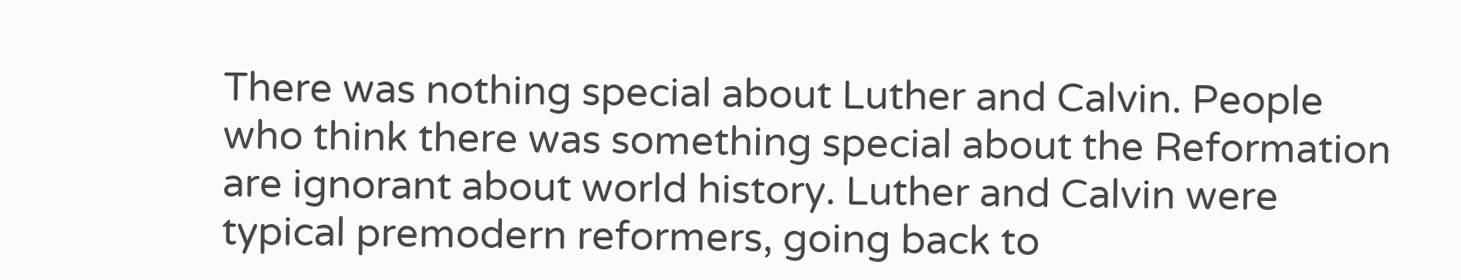There was nothing special about Luther and Calvin. People who think there was something special about the Reformation are ignorant about world history. Luther and Calvin were typical premodern reformers, going back to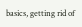basics, getting rid of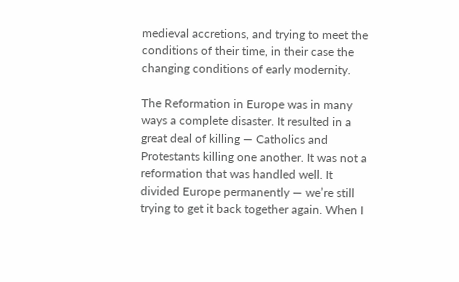medieval accretions, and trying to meet the conditions of their time, in their case the changing conditions of early modernity.

The Reformation in Europe was in many ways a complete disaster. It resulted in a great deal of killing — Catholics and Protestants killing one another. It was not a reformation that was handled well. It divided Europe permanently — we’re still trying to get it back together again. When I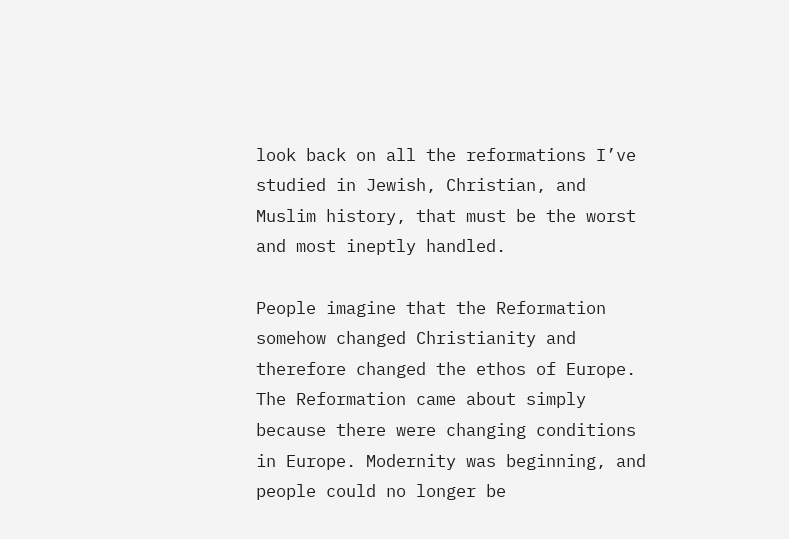look back on all the reformations I’ve studied in Jewish, Christian, and Muslim history, that must be the worst and most ineptly handled.

People imagine that the Reformation somehow changed Christianity and therefore changed the ethos of Europe. The Reformation came about simply because there were changing conditions in Europe. Modernity was beginning, and people could no longer be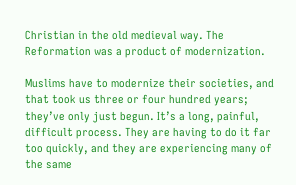Christian in the old medieval way. The Reformation was a product of modernization.

Muslims have to modernize their societies, and that took us three or four hundred years; they’ve only just begun. It’s a long, painful, difficult process. They are having to do it far too quickly, and they are experiencing many of the same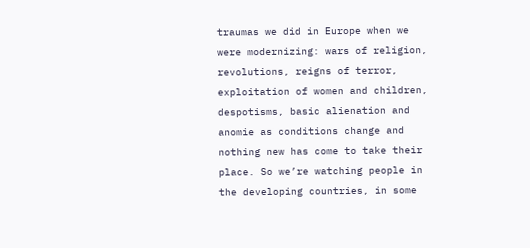traumas we did in Europe when we were modernizing: wars of religion, revolutions, reigns of terror, exploitation of women and children, despotisms, basic alienation and anomie as conditions change and nothing new has come to take their place. So we’re watching people in the developing countries, in some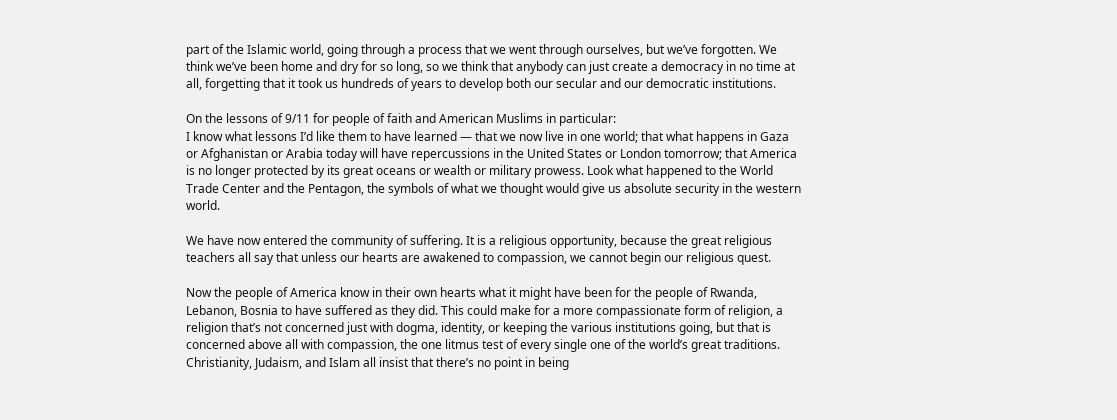part of the Islamic world, going through a process that we went through ourselves, but we’ve forgotten. We think we’ve been home and dry for so long, so we think that anybody can just create a democracy in no time at all, forgetting that it took us hundreds of years to develop both our secular and our democratic institutions.

On the lessons of 9/11 for people of faith and American Muslims in particular:
I know what lessons I’d like them to have learned — that we now live in one world; that what happens in Gaza or Afghanistan or Arabia today will have repercussions in the United States or London tomorrow; that America is no longer protected by its great oceans or wealth or military prowess. Look what happened to the World Trade Center and the Pentagon, the symbols of what we thought would give us absolute security in the western world.

We have now entered the community of suffering. It is a religious opportunity, because the great religious teachers all say that unless our hearts are awakened to compassion, we cannot begin our religious quest.

Now the people of America know in their own hearts what it might have been for the people of Rwanda, Lebanon, Bosnia to have suffered as they did. This could make for a more compassionate form of religion, a religion that’s not concerned just with dogma, identity, or keeping the various institutions going, but that is concerned above all with compassion, the one litmus test of every single one of the world’s great traditions. Christianity, Judaism, and Islam all insist that there’s no point in being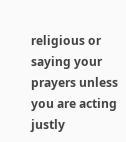religious or saying your prayers unless you are acting justly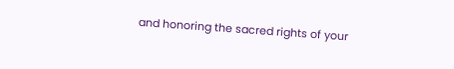and honoring the sacred rights of your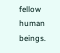fellow human beings.